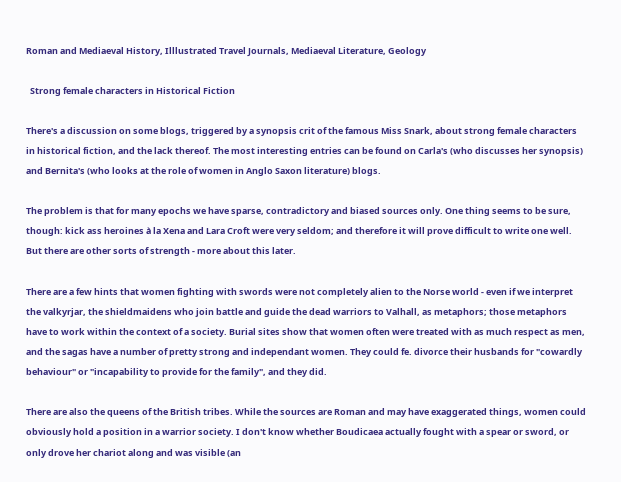Roman and Mediaeval History, Illlustrated Travel Journals, Mediaeval Literature, Geology

  Strong female characters in Historical Fiction

There's a discussion on some blogs, triggered by a synopsis crit of the famous Miss Snark, about strong female characters in historical fiction, and the lack thereof. The most interesting entries can be found on Carla's (who discusses her synopsis) and Bernita's (who looks at the role of women in Anglo Saxon literature) blogs.

The problem is that for many epochs we have sparse, contradictory and biased sources only. One thing seems to be sure, though: kick ass heroines à la Xena and Lara Croft were very seldom; and therefore it will prove difficult to write one well. But there are other sorts of strength - more about this later.

There are a few hints that women fighting with swords were not completely alien to the Norse world - even if we interpret the valkyrjar, the shieldmaidens who join battle and guide the dead warriors to Valhall, as metaphors; those metaphors have to work within the context of a society. Burial sites show that women often were treated with as much respect as men, and the sagas have a number of pretty strong and independant women. They could fe. divorce their husbands for "cowardly behaviour" or "incapability to provide for the family", and they did.

There are also the queens of the British tribes. While the sources are Roman and may have exaggerated things, women could obviously hold a position in a warrior society. I don't know whether Boudicaea actually fought with a spear or sword, or only drove her chariot along and was visible (an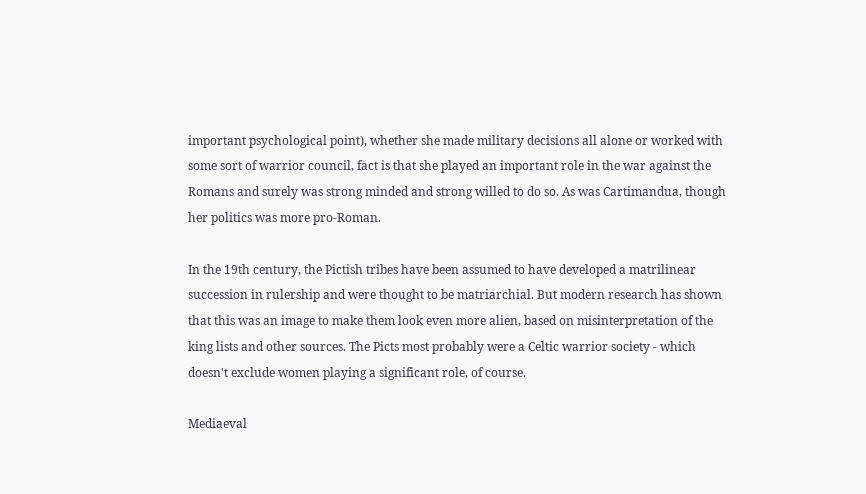important psychological point), whether she made military decisions all alone or worked with some sort of warrior council, fact is that she played an important role in the war against the Romans and surely was strong minded and strong willed to do so. As was Cartimandua, though her politics was more pro-Roman.

In the 19th century, the Pictish tribes have been assumed to have developed a matrilinear succession in rulership and were thought to be matriarchial. But modern research has shown that this was an image to make them look even more alien, based on misinterpretation of the king lists and other sources. The Picts most probably were a Celtic warrior society - which doesn't exclude women playing a significant role, of course.

Mediaeval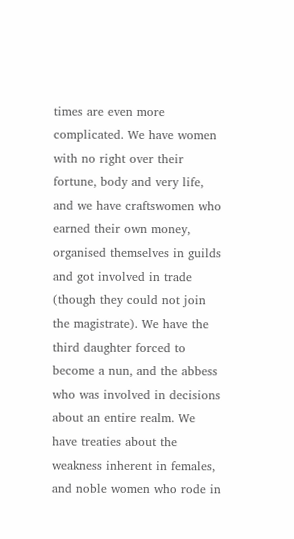times are even more complicated. We have women with no right over their fortune, body and very life, and we have craftswomen who earned their own money, organised themselves in guilds and got involved in trade (though they could not join the magistrate). We have the third daughter forced to become a nun, and the abbess who was involved in decisions about an entire realm. We have treaties about the weakness inherent in females, and noble women who rode in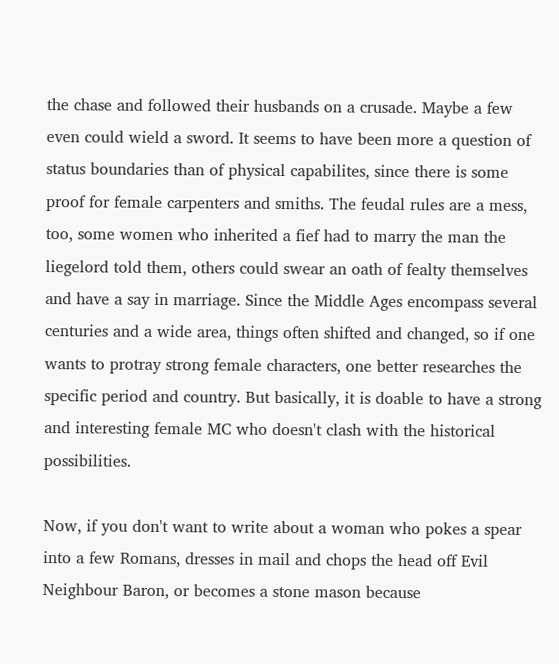the chase and followed their husbands on a crusade. Maybe a few even could wield a sword. It seems to have been more a question of status boundaries than of physical capabilites, since there is some proof for female carpenters and smiths. The feudal rules are a mess, too, some women who inherited a fief had to marry the man the liegelord told them, others could swear an oath of fealty themselves and have a say in marriage. Since the Middle Ages encompass several centuries and a wide area, things often shifted and changed, so if one wants to protray strong female characters, one better researches the specific period and country. But basically, it is doable to have a strong and interesting female MC who doesn't clash with the historical possibilities.

Now, if you don't want to write about a woman who pokes a spear into a few Romans, dresses in mail and chops the head off Evil Neighbour Baron, or becomes a stone mason because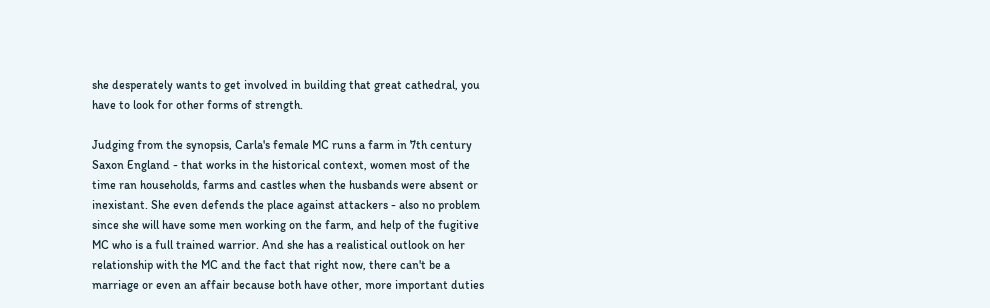she desperately wants to get involved in building that great cathedral, you have to look for other forms of strength.

Judging from the synopsis, Carla's female MC runs a farm in 7th century Saxon England - that works in the historical context, women most of the time ran households, farms and castles when the husbands were absent or inexistant. She even defends the place against attackers - also no problem since she will have some men working on the farm, and help of the fugitive MC who is a full trained warrior. And she has a realistical outlook on her relationship with the MC and the fact that right now, there can't be a marriage or even an affair because both have other, more important duties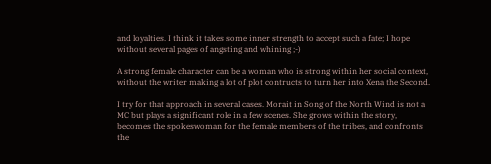and loyalties. I think it takes some inner strength to accept such a fate; I hope without several pages of angsting and whining ;-)

A strong female character can be a woman who is strong within her social context, without the writer making a lot of plot contructs to turn her into Xena the Second.

I try for that approach in several cases. Morait in Song of the North Wind is not a MC but plays a significant role in a few scenes. She grows within the story, becomes the spokeswoman for the female members of the tribes, and confronts the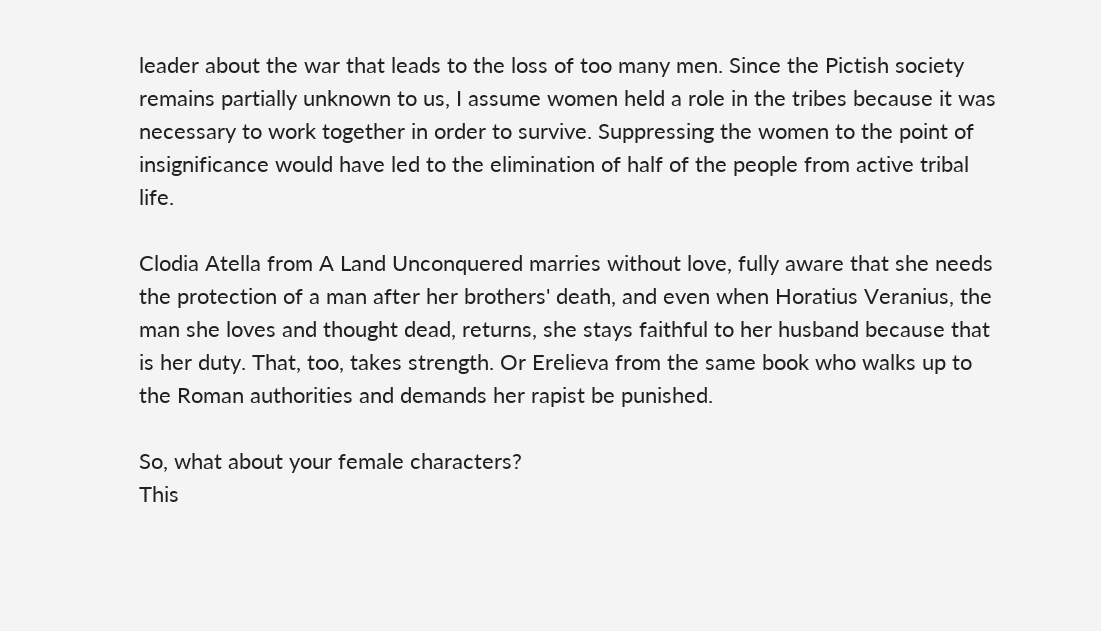leader about the war that leads to the loss of too many men. Since the Pictish society remains partially unknown to us, I assume women held a role in the tribes because it was necessary to work together in order to survive. Suppressing the women to the point of insignificance would have led to the elimination of half of the people from active tribal life.

Clodia Atella from A Land Unconquered marries without love, fully aware that she needs the protection of a man after her brothers' death, and even when Horatius Veranius, the man she loves and thought dead, returns, she stays faithful to her husband because that is her duty. That, too, takes strength. Or Erelieva from the same book who walks up to the Roman authorities and demands her rapist be punished.

So, what about your female characters?
This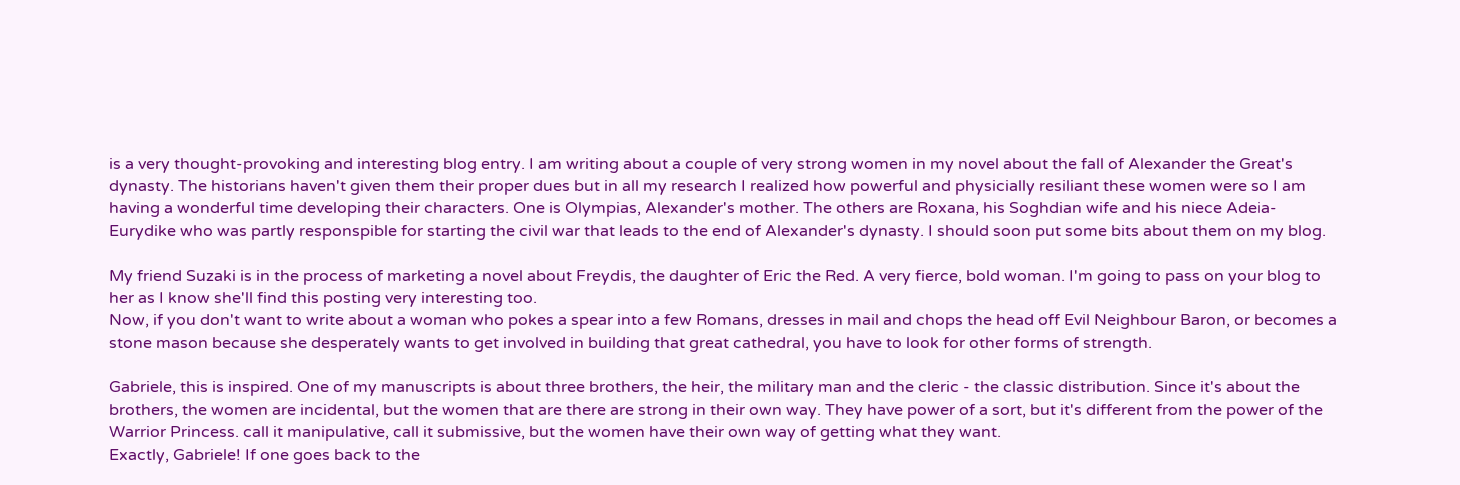is a very thought-provoking and interesting blog entry. I am writing about a couple of very strong women in my novel about the fall of Alexander the Great's dynasty. The historians haven't given them their proper dues but in all my research I realized how powerful and physicially resiliant these women were so I am having a wonderful time developing their characters. One is Olympias, Alexander's mother. The others are Roxana, his Soghdian wife and his niece Adeia-Eurydike who was partly responspible for starting the civil war that leads to the end of Alexander's dynasty. I should soon put some bits about them on my blog.

My friend Suzaki is in the process of marketing a novel about Freydis, the daughter of Eric the Red. A very fierce, bold woman. I'm going to pass on your blog to her as I know she'll find this posting very interesting too.
Now, if you don't want to write about a woman who pokes a spear into a few Romans, dresses in mail and chops the head off Evil Neighbour Baron, or becomes a stone mason because she desperately wants to get involved in building that great cathedral, you have to look for other forms of strength.

Gabriele, this is inspired. One of my manuscripts is about three brothers, the heir, the military man and the cleric - the classic distribution. Since it's about the brothers, the women are incidental, but the women that are there are strong in their own way. They have power of a sort, but it's different from the power of the Warrior Princess. call it manipulative, call it submissive, but the women have their own way of getting what they want.
Exactly, Gabriele! If one goes back to the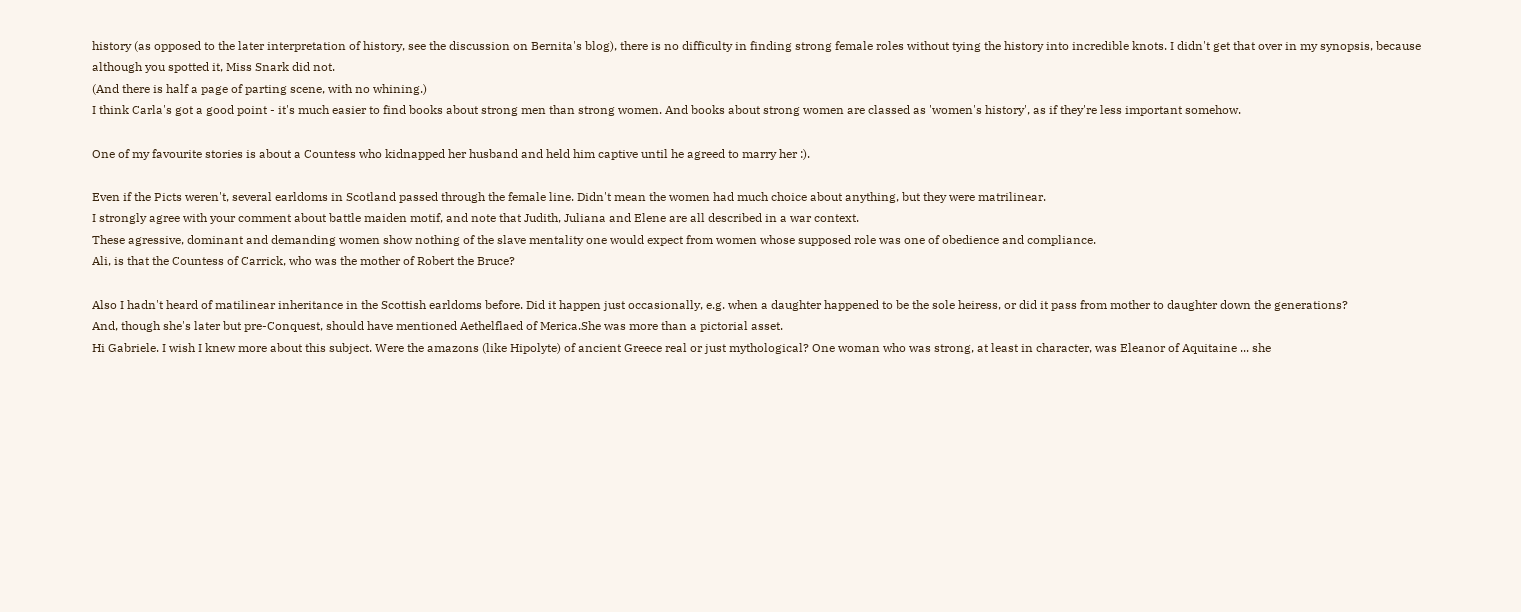history (as opposed to the later interpretation of history, see the discussion on Bernita's blog), there is no difficulty in finding strong female roles without tying the history into incredible knots. I didn't get that over in my synopsis, because although you spotted it, Miss Snark did not.
(And there is half a page of parting scene, with no whining.)
I think Carla's got a good point - it's much easier to find books about strong men than strong women. And books about strong women are classed as 'women's history', as if they're less important somehow.

One of my favourite stories is about a Countess who kidnapped her husband and held him captive until he agreed to marry her :).

Even if the Picts weren't, several earldoms in Scotland passed through the female line. Didn't mean the women had much choice about anything, but they were matrilinear.
I strongly agree with your comment about battle maiden motif, and note that Judith, Juliana and Elene are all described in a war context.
These agressive, dominant and demanding women show nothing of the slave mentality one would expect from women whose supposed role was one of obedience and compliance.
Ali, is that the Countess of Carrick, who was the mother of Robert the Bruce?

Also I hadn't heard of matilinear inheritance in the Scottish earldoms before. Did it happen just occasionally, e.g. when a daughter happened to be the sole heiress, or did it pass from mother to daughter down the generations?
And, though she's later but pre-Conquest, should have mentioned Aethelflaed of Merica.She was more than a pictorial asset.
Hi Gabriele. I wish I knew more about this subject. Were the amazons (like Hipolyte) of ancient Greece real or just mythological? One woman who was strong, at least in character, was Eleanor of Aquitaine ... she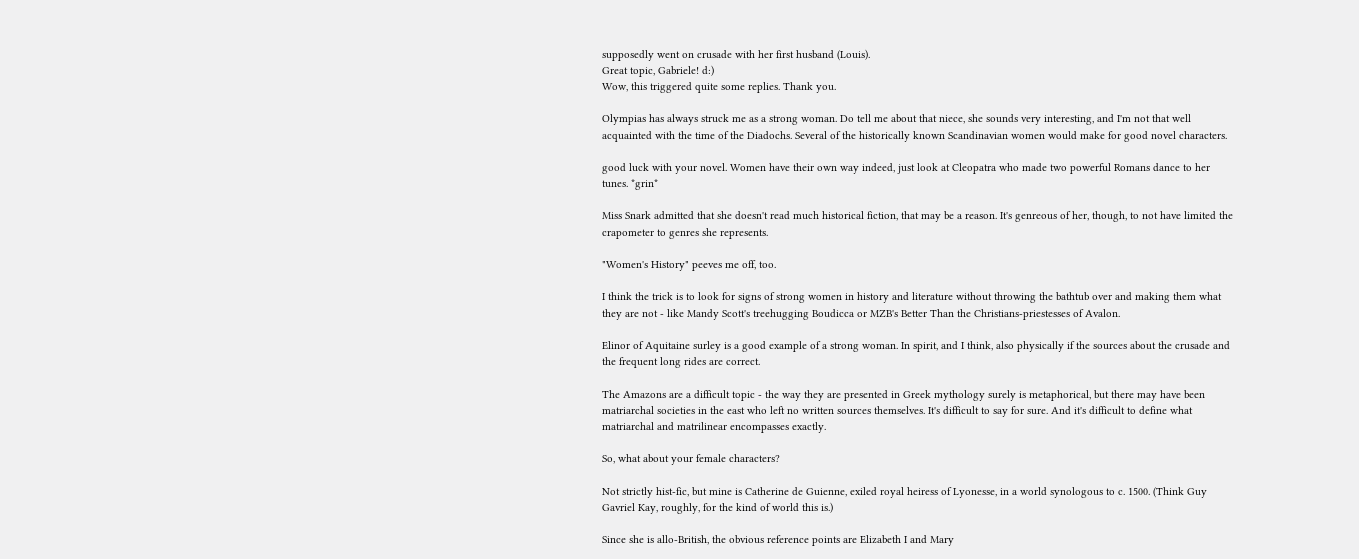supposedly went on crusade with her first husband (Louis).
Great topic, Gabriele! d:)
Wow, this triggered quite some replies. Thank you.

Olympias has always struck me as a strong woman. Do tell me about that niece, she sounds very interesting, and I'm not that well acquainted with the time of the Diadochs. Several of the historically known Scandinavian women would make for good novel characters.

good luck with your novel. Women have their own way indeed, just look at Cleopatra who made two powerful Romans dance to her tunes. *grin*

Miss Snark admitted that she doesn't read much historical fiction, that may be a reason. It's genreous of her, though, to not have limited the crapometer to genres she represents.

"Women's History" peeves me off, too.

I think the trick is to look for signs of strong women in history and literature without throwing the bathtub over and making them what they are not - like Mandy Scott's treehugging Boudicca or MZB's Better Than the Christians-priestesses of Avalon.

Elinor of Aquitaine surley is a good example of a strong woman. In spirit, and I think, also physically if the sources about the crusade and the frequent long rides are correct.

The Amazons are a difficult topic - the way they are presented in Greek mythology surely is metaphorical, but there may have been matriarchal societies in the east who left no written sources themselves. It's difficult to say for sure. And it's difficult to define what matriarchal and matrilinear encompasses exactly.

So, what about your female characters?

Not strictly hist-fic, but mine is Catherine de Guienne, exiled royal heiress of Lyonesse, in a world synologous to c. 1500. (Think Guy Gavriel Kay, roughly, for the kind of world this is.)

Since she is allo-British, the obvious reference points are Elizabeth I and Mary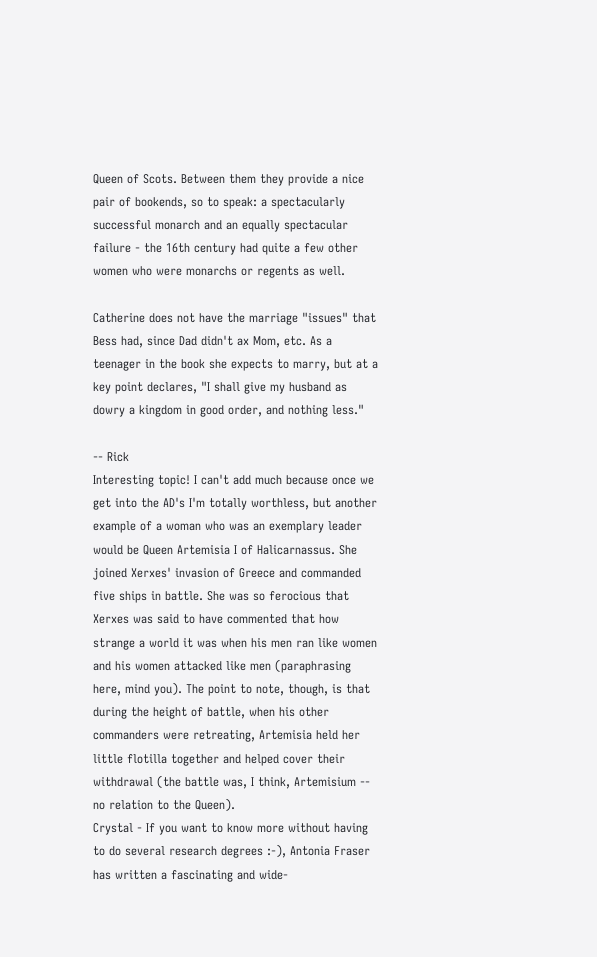Queen of Scots. Between them they provide a nice pair of bookends, so to speak: a spectacularly successful monarch and an equally spectacular failure - the 16th century had quite a few other women who were monarchs or regents as well.

Catherine does not have the marriage "issues" that Bess had, since Dad didn't ax Mom, etc. As a teenager in the book she expects to marry, but at a key point declares, "I shall give my husband as dowry a kingdom in good order, and nothing less."

-- Rick
Interesting topic! I can't add much because once we get into the AD's I'm totally worthless, but another example of a woman who was an exemplary leader would be Queen Artemisia I of Halicarnassus. She joined Xerxes' invasion of Greece and commanded five ships in battle. She was so ferocious that Xerxes was said to have commented that how strange a world it was when his men ran like women and his women attacked like men (paraphrasing here, mind you). The point to note, though, is that during the height of battle, when his other commanders were retreating, Artemisia held her little flotilla together and helped cover their withdrawal (the battle was, I think, Artemisium -- no relation to the Queen).
Crystal - If you want to know more without having to do several research degrees :-), Antonia Fraser has written a fascinating and wide-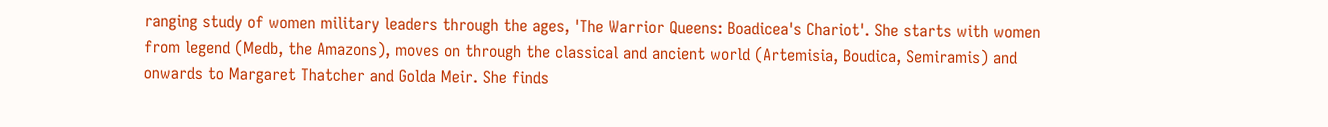ranging study of women military leaders through the ages, 'The Warrior Queens: Boadicea's Chariot'. She starts with women from legend (Medb, the Amazons), moves on through the classical and ancient world (Artemisia, Boudica, Semiramis) and onwards to Margaret Thatcher and Golda Meir. She finds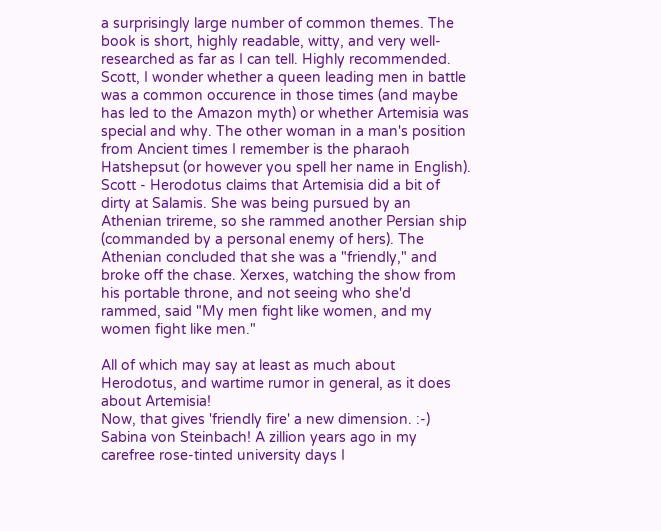a surprisingly large number of common themes. The book is short, highly readable, witty, and very well-researched as far as I can tell. Highly recommended.
Scott, I wonder whether a queen leading men in battle was a common occurence in those times (and maybe has led to the Amazon myth) or whether Artemisia was special and why. The other woman in a man's position from Ancient times I remember is the pharaoh Hatshepsut (or however you spell her name in English).
Scott - Herodotus claims that Artemisia did a bit of dirty at Salamis. She was being pursued by an Athenian trireme, so she rammed another Persian ship (commanded by a personal enemy of hers). The Athenian concluded that she was a "friendly," and broke off the chase. Xerxes, watching the show from his portable throne, and not seeing who she'd rammed, said "My men fight like women, and my women fight like men."

All of which may say at least as much about Herodotus, and wartime rumor in general, as it does about Artemisia!
Now, that gives 'friendly fire' a new dimension. :-)
Sabina von Steinbach! A zillion years ago in my carefree rose-tinted university days I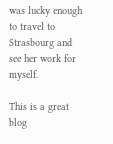was lucky enough to travel to Strasbourg and see her work for myself.

This is a great blog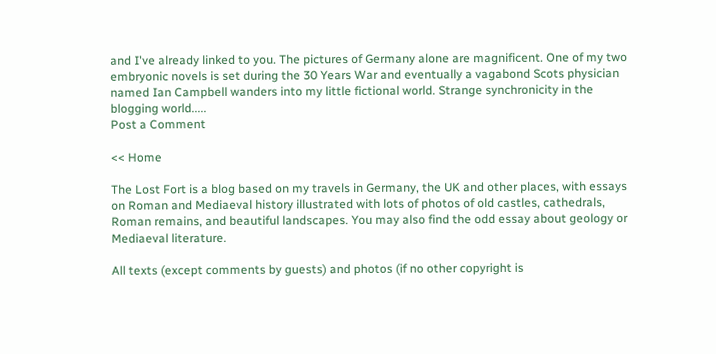and I've already linked to you. The pictures of Germany alone are magnificent. One of my two embryonic novels is set during the 30 Years War and eventually a vagabond Scots physician named Ian Campbell wanders into my little fictional world. Strange synchronicity in the blogging world.....
Post a Comment

<< Home

The Lost Fort is a blog based on my travels in Germany, the UK and other places, with essays on Roman and Mediaeval history illustrated with lots of photos of old castles, cathedrals, Roman remains, and beautiful landscapes. You may also find the odd essay about geology or Mediaeval literature.

All texts (except comments by guests) and photos (if no other copyright is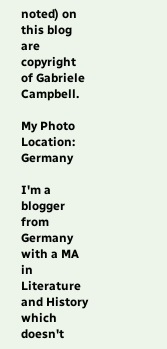noted) on this blog are copyright of Gabriele Campbell.

My Photo
Location: Germany

I'm a blogger from Germany with a MA in Literature and History which doesn't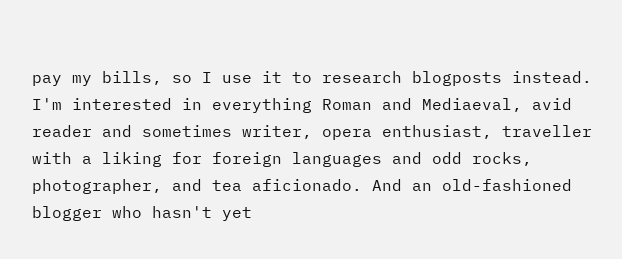pay my bills, so I use it to research blogposts instead. I'm interested in everything Roman and Mediaeval, avid reader and sometimes writer, opera enthusiast, traveller with a liking for foreign languages and odd rocks, photographer, and tea aficionado. And an old-fashioned blogger who hasn't yet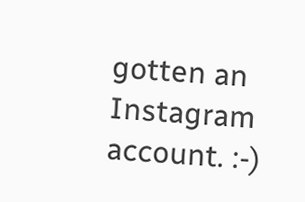gotten an Instagram account. :-)